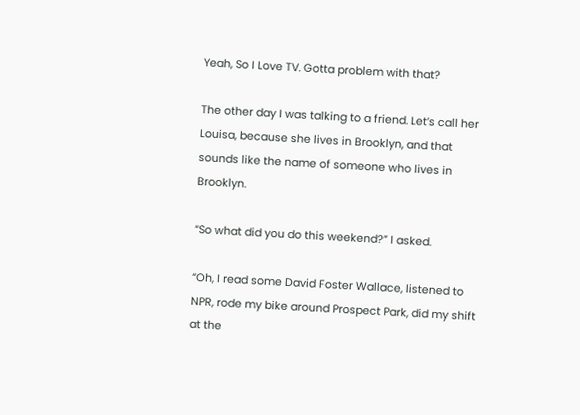Yeah, So I Love TV. Gotta problem with that?

The other day I was talking to a friend. Let’s call her Louisa, because she lives in Brooklyn, and that sounds like the name of someone who lives in Brooklyn.

“So what did you do this weekend?” I asked.

“Oh, I read some David Foster Wallace, listened to NPR, rode my bike around Prospect Park, did my shift at the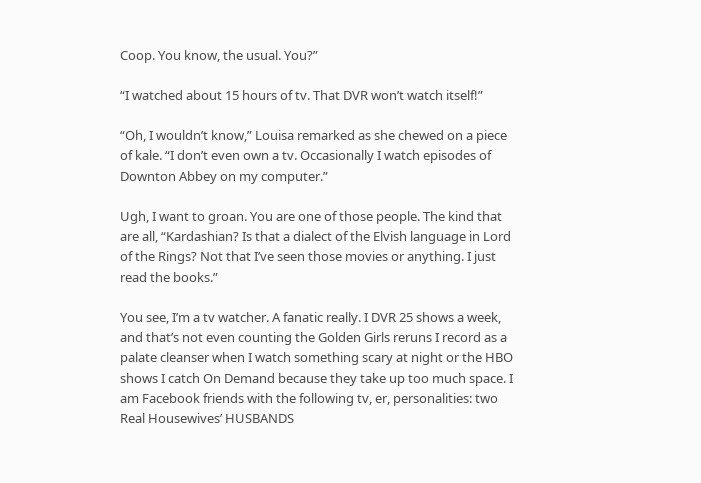Coop. You know, the usual. You?”

“I watched about 15 hours of tv. That DVR won’t watch itself!”

“Oh, I wouldn’t know,” Louisa remarked as she chewed on a piece of kale. “I don’t even own a tv. Occasionally I watch episodes of Downton Abbey on my computer.”

Ugh, I want to groan. You are one of those people. The kind that are all, “Kardashian? Is that a dialect of the Elvish language in Lord of the Rings? Not that I’ve seen those movies or anything. I just read the books.”

You see, I’m a tv watcher. A fanatic really. I DVR 25 shows a week, and that’s not even counting the Golden Girls reruns I record as a palate cleanser when I watch something scary at night or the HBO shows I catch On Demand because they take up too much space. I am Facebook friends with the following tv, er, personalities: two Real Housewives’ HUSBANDS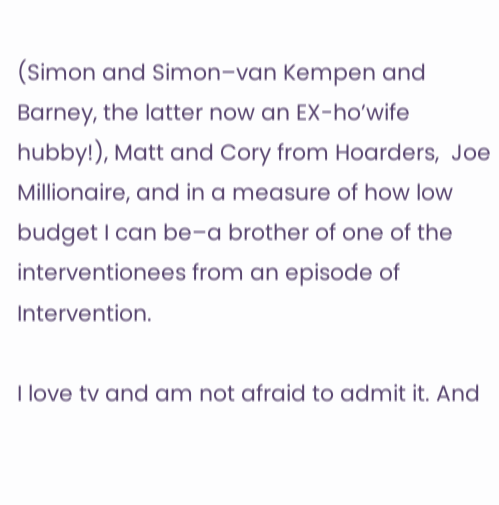(Simon and Simon–van Kempen and Barney, the latter now an EX-ho’wife hubby!), Matt and Cory from Hoarders,  Joe Millionaire, and in a measure of how low budget I can be–a brother of one of the interventionees from an episode of Intervention.

I love tv and am not afraid to admit it. And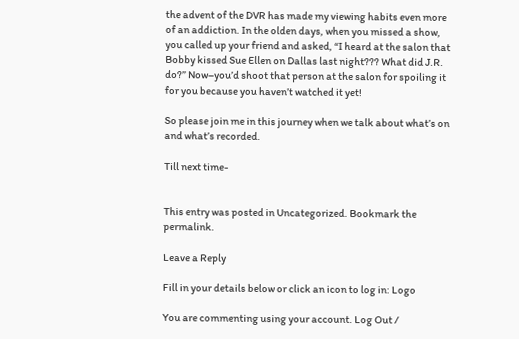the advent of the DVR has made my viewing habits even more of an addiction. In the olden days, when you missed a show, you called up your friend and asked, “I heard at the salon that Bobby kissed Sue Ellen on Dallas last night??? What did J.R. do?” Now–you’d shoot that person at the salon for spoiling it for you because you haven’t watched it yet!

So please join me in this journey when we talk about what’s on and what’s recorded.

Till next time-


This entry was posted in Uncategorized. Bookmark the permalink.

Leave a Reply

Fill in your details below or click an icon to log in: Logo

You are commenting using your account. Log Out /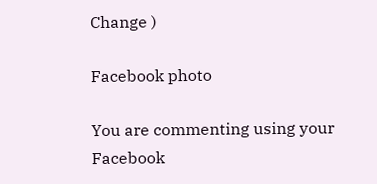Change )

Facebook photo

You are commenting using your Facebook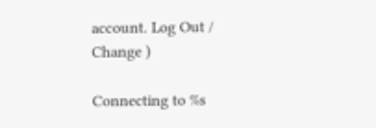account. Log Out /  Change )

Connecting to %s